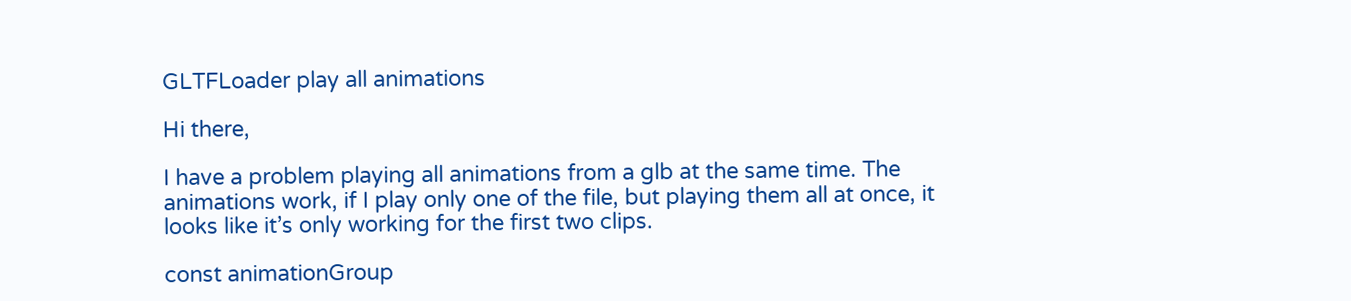GLTFLoader play all animations

Hi there,

I have a problem playing all animations from a glb at the same time. The animations work, if I play only one of the file, but playing them all at once, it looks like it’s only working for the first two clips.

const animationGroup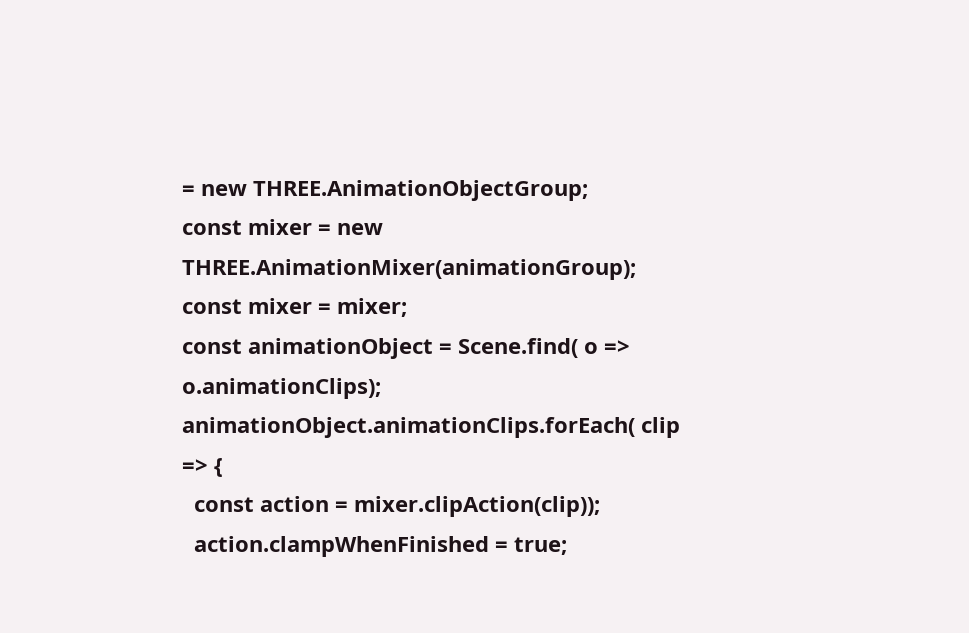= new THREE.AnimationObjectGroup;
const mixer = new THREE.AnimationMixer(animationGroup);
const mixer = mixer;
const animationObject = Scene.find( o => o.animationClips);
animationObject.animationClips.forEach( clip => {
  const action = mixer.clipAction(clip));
  action.clampWhenFinished = true;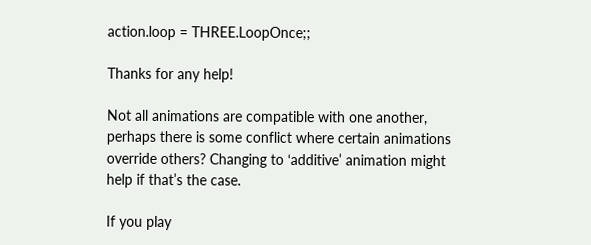action.loop = THREE.LoopOnce;;

Thanks for any help!

Not all animations are compatible with one another, perhaps there is some conflict where certain animations override others? Changing to ‘additive’ animation might help if that’s the case.

If you play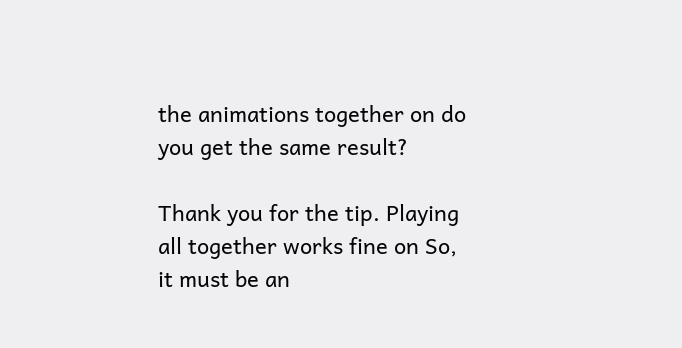the animations together on do you get the same result?

Thank you for the tip. Playing all together works fine on So, it must be an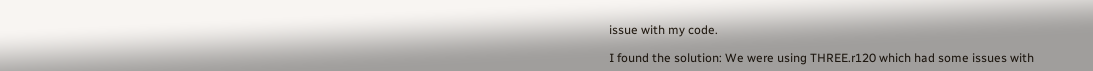issue with my code.

I found the solution: We were using THREE.r120 which had some issues with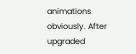animations obviously. After upgraded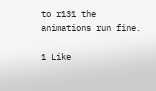to r131 the animations run fine.

1 Like